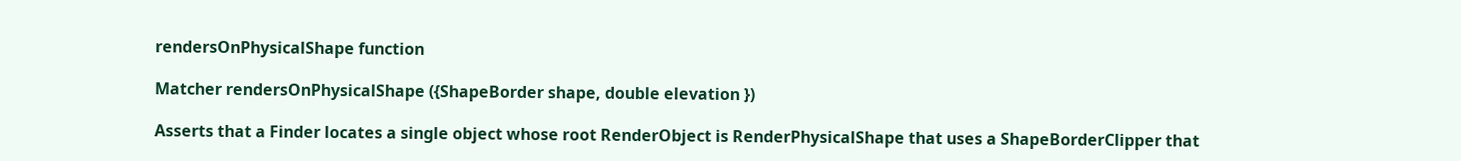rendersOnPhysicalShape function

Matcher rendersOnPhysicalShape ({ShapeBorder shape, double elevation })

Asserts that a Finder locates a single object whose root RenderObject is RenderPhysicalShape that uses a ShapeBorderClipper that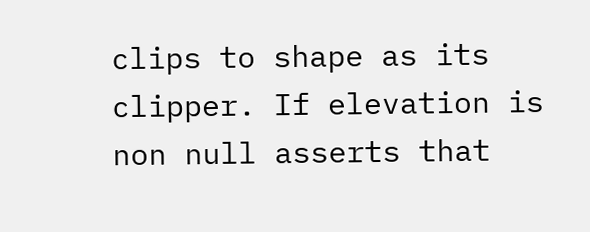clips to shape as its clipper. If elevation is non null asserts that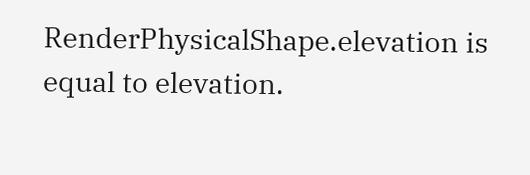RenderPhysicalShape.elevation is equal to elevation.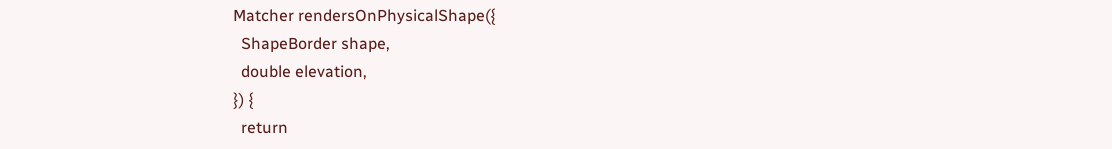Matcher rendersOnPhysicalShape({
  ShapeBorder shape,
  double elevation,
}) {
  return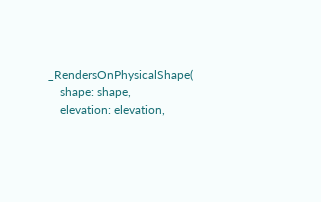_RendersOnPhysicalShape(
    shape: shape,
    elevation: elevation,